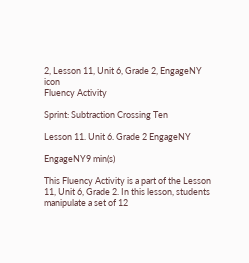2, Lesson 11, Unit 6, Grade 2, EngageNY icon
Fluency Activity

Sprint: Subtraction Crossing Ten

Lesson 11. Unit 6. Grade 2 EngageNY

EngageNY9 min(s)

This Fluency Activity is a part of the Lesson 11, Unit 6, Grade 2. In this lesson, students manipulate a set of 12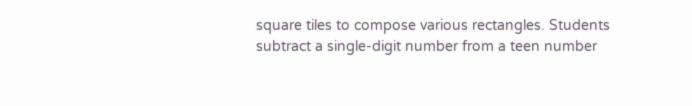square tiles to compose various rectangles. Students subtract a single-digit number from a teen number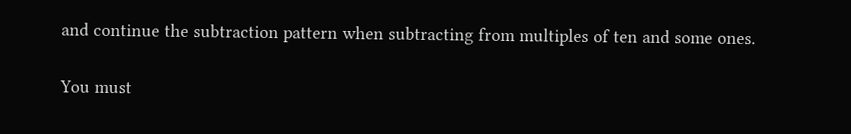and continue the subtraction pattern when subtracting from multiples of ten and some ones.

You must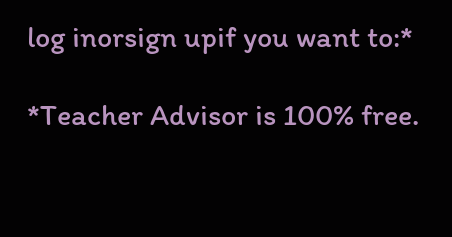log inorsign upif you want to:*

*Teacher Advisor is 100% free.